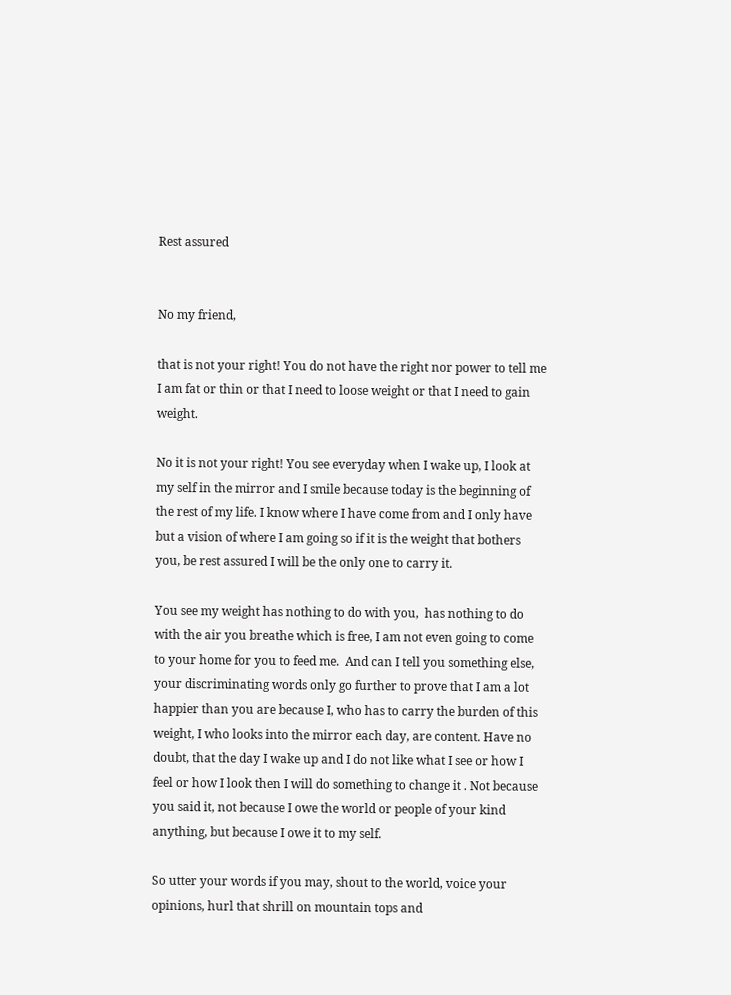Rest assured


No my friend,

that is not your right! You do not have the right nor power to tell me I am fat or thin or that I need to loose weight or that I need to gain weight.

No it is not your right! You see everyday when I wake up, I look at my self in the mirror and I smile because today is the beginning of the rest of my life. I know where I have come from and I only have but a vision of where I am going so if it is the weight that bothers you, be rest assured I will be the only one to carry it.

You see my weight has nothing to do with you,  has nothing to do with the air you breathe which is free, I am not even going to come to your home for you to feed me.  And can I tell you something else, your discriminating words only go further to prove that I am a lot happier than you are because I, who has to carry the burden of this weight, I who looks into the mirror each day, are content. Have no doubt, that the day I wake up and I do not like what I see or how I feel or how I look then I will do something to change it . Not because you said it, not because I owe the world or people of your kind anything, but because I owe it to my self.

So utter your words if you may, shout to the world, voice your opinions, hurl that shrill on mountain tops and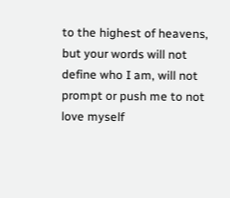to the highest of heavens, but your words will not define who I am, will not prompt or push me to not love myself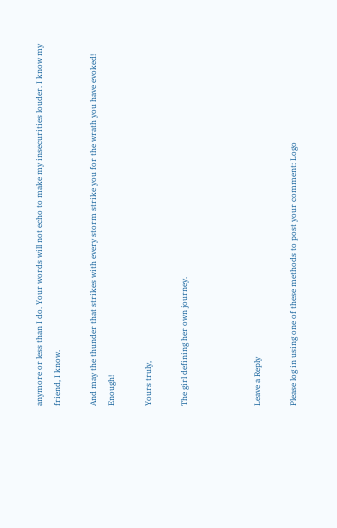anymore or less than I do. Your words will not echo to make my insecurities louder. I know my friend, I know.

And may the thunder that strikes with every storm strike you for the wrath you have evoked! Enough!

Yours truly,

The girl defining her own journey.



Leave a Reply

Please log in using one of these methods to post your comment: Logo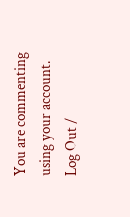You are commenting using your account. Log Out /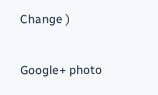Change )

Google+ photo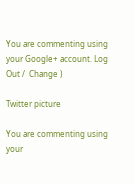You are commenting using your Google+ account. Log Out /  Change )

Twitter picture

You are commenting using your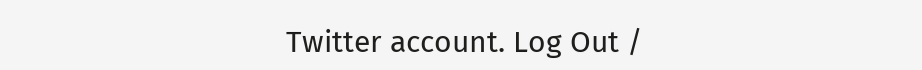Twitter account. Log Out /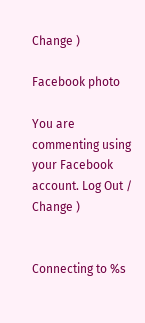Change )

Facebook photo

You are commenting using your Facebook account. Log Out /  Change )


Connecting to %s